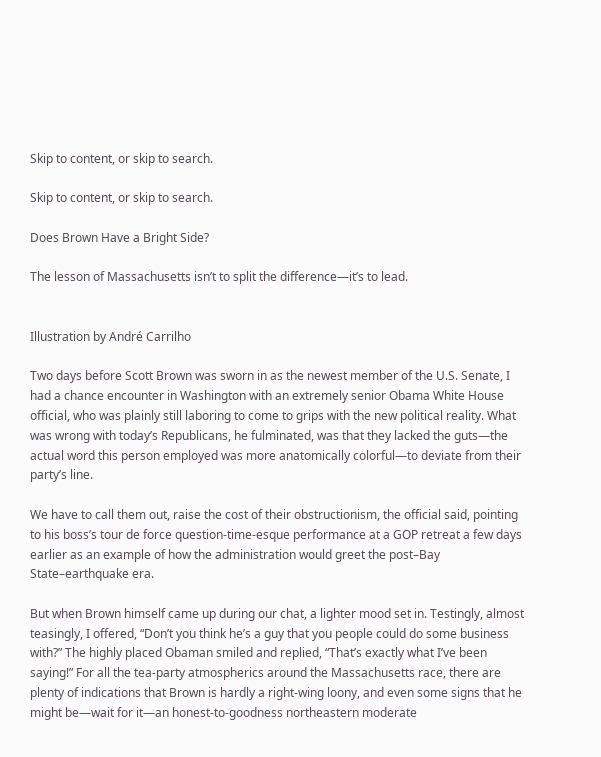Skip to content, or skip to search.

Skip to content, or skip to search.

Does Brown Have a Bright Side?

The lesson of Massachusetts isn’t to split the difference—it’s to lead.


Illustration by André Carrilho

Two days before Scott Brown was sworn in as the newest member of the U.S. Senate, I had a chance encounter in Washington with an extremely senior Obama White House official, who was plainly still laboring to come to grips with the new political reality. What was wrong with today’s Republicans, he fulminated, was that they lacked the guts—the actual word this person employed was more anatomically colorful—to deviate from their party’s line.

We have to call them out, raise the cost of their obstructionism, the official said, pointing to his boss’s tour de force question-time-esque performance at a GOP retreat a few days earlier as an example of how the administration would greet the post–Bay State–earthquake era.

But when Brown himself came up during our chat, a lighter mood set in. Testingly, almost teasingly, I offered, “Don’t you think he’s a guy that you people could do some business with?” The highly placed Obaman smiled and replied, “That’s exactly what I’ve been saying!” For all the tea-party atmospherics around the Massachusetts race, there are plenty of indications that Brown is hardly a right-wing loony, and even some signs that he might be—wait for it—an honest-to-goodness northeastern moderate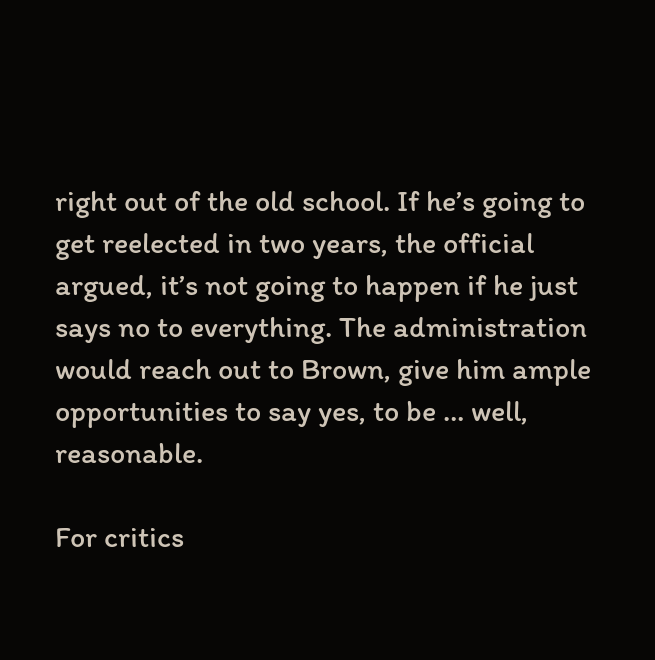right out of the old school. If he’s going to get reelected in two years, the official argued, it’s not going to happen if he just says no to everything. The administration would reach out to Brown, give him ample opportunities to say yes, to be … well, reasonable.

For critics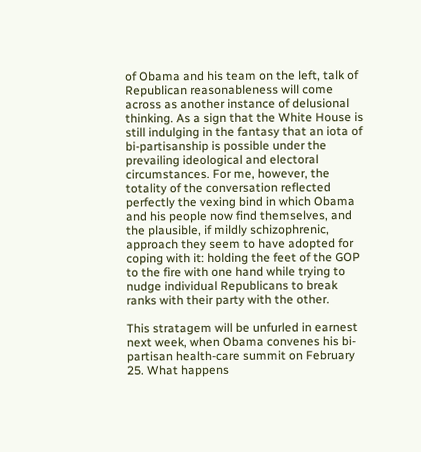of Obama and his team on the left, talk of Republican reasonableness will come across as another instance of delusional thinking. As a sign that the White House is still indulging in the fantasy that an iota of bi-partisanship is possible under the prevailing ideological and electoral circumstances. For me, however, the totality of the conversation reflected perfectly the vexing bind in which Obama and his people now find themselves, and the plausible, if mildly schizophrenic, approach they seem to have adopted for coping with it: holding the feet of the GOP to the fire with one hand while trying to nudge individual Republicans to break ranks with their party with the other.

This stratagem will be unfurled in earnest next week, when Obama convenes his bi-partisan health-care summit on February 25. What happens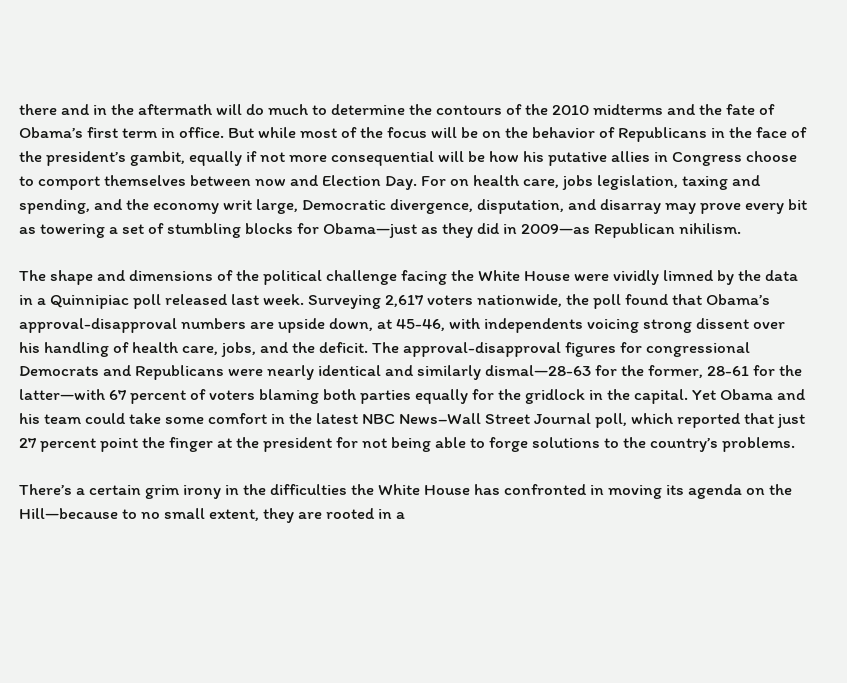there and in the aftermath will do much to determine the contours of the 2010 midterms and the fate of Obama’s first term in office. But while most of the focus will be on the behavior of Republicans in the face of the president’s gambit, equally if not more consequential will be how his putative allies in Congress choose to comport themselves between now and Election Day. For on health care, jobs legislation, taxing and spending, and the economy writ large, Democratic divergence, disputation, and disarray may prove every bit as towering a set of stumbling blocks for Obama—just as they did in 2009—as Republican nihilism.

The shape and dimensions of the political challenge facing the White House were vividly limned by the data in a Quinnipiac poll released last week. Surveying 2,617 voters nationwide, the poll found that Obama’s approval-disapproval numbers are upside down, at 45-46, with independents voicing strong dissent over his handling of health care, jobs, and the deficit. The approval-disapproval figures for congressional Democrats and Republicans were nearly identical and similarly dismal—28-63 for the former, 28-61 for the latter—with 67 percent of voters blaming both parties equally for the gridlock in the capital. Yet Obama and his team could take some comfort in the latest NBC News–Wall Street Journal poll, which reported that just 27 percent point the finger at the president for not being able to forge solutions to the country’s problems.

There’s a certain grim irony in the difficulties the White House has confronted in moving its agenda on the Hill—because to no small extent, they are rooted in a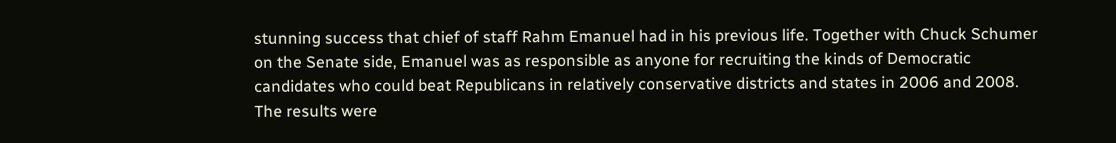stunning success that chief of staff Rahm Emanuel had in his previous life. Together with Chuck Schumer on the Senate side, Emanuel was as responsible as anyone for recruiting the kinds of Democratic candidates who could beat Republicans in relatively conservative districts and states in 2006 and 2008. The results were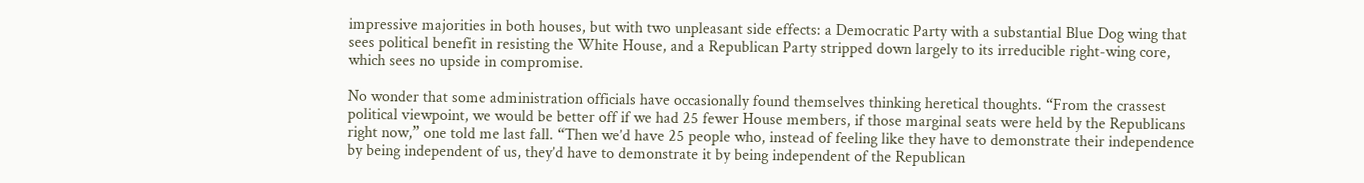impressive majorities in both houses, but with two unpleasant side effects: a Democratic Party with a substantial Blue Dog wing that sees political benefit in resisting the White House, and a Republican Party stripped down largely to its irreducible right-wing core, which sees no upside in compromise.

No wonder that some administration officials have occasionally found themselves thinking heretical thoughts. “From the crassest political viewpoint, we would be better off if we had 25 fewer House members, if those marginal seats were held by the Republicans right now,” one told me last fall. “Then we’d have 25 people who, instead of feeling like they have to demonstrate their independence by being independent of us, they’d have to demonstrate it by being independent of the Republican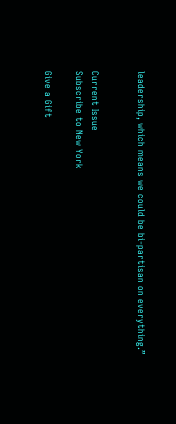leadership, which means we could be bi-partisan on everything.”


Current Issue
Subscribe to New York

Give a Gift